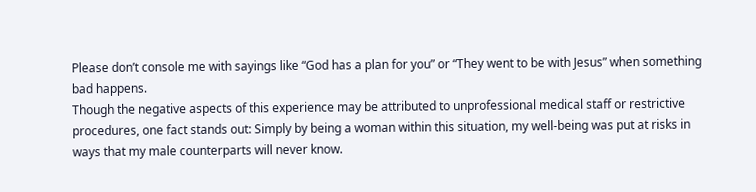Please don’t console me with sayings like “God has a plan for you” or “They went to be with Jesus” when something bad happens.
Though the negative aspects of this experience may be attributed to unprofessional medical staff or restrictive procedures, one fact stands out: Simply by being a woman within this situation, my well-being was put at risks in ways that my male counterparts will never know.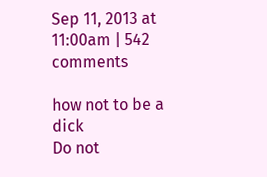Sep 11, 2013 at 11:00am | 542 comments

how not to be a dick
Do not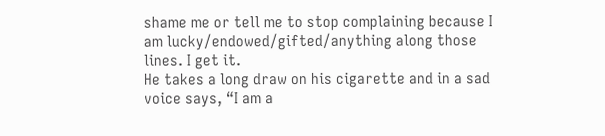shame me or tell me to stop complaining because I am lucky/endowed/gifted/anything along those lines. I get it.
He takes a long draw on his cigarette and in a sad voice says, “I am a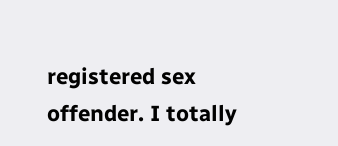registered sex offender. I totally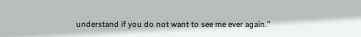understand if you do not want to see me ever again.”